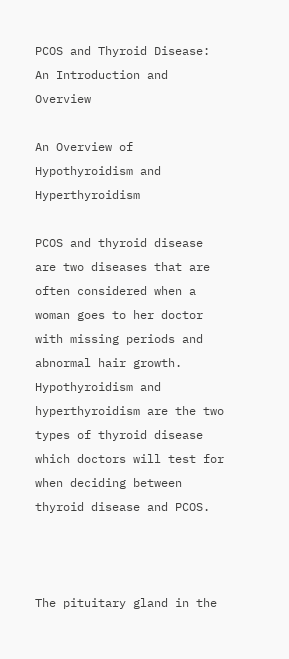PCOS and Thyroid Disease: An Introduction and Overview

An Overview of Hypothyroidism and Hyperthyroidism

PCOS and thyroid disease are two diseases that are often considered when a woman goes to her doctor with missing periods and abnormal hair growth. Hypothyroidism and hyperthyroidism are the two types of thyroid disease which doctors will test for when deciding between thyroid disease and PCOS.



The pituitary gland in the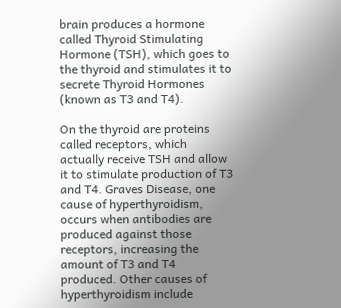brain produces a hormone called Thyroid Stimulating Hormone (TSH), which goes to the thyroid and stimulates it to secrete Thyroid Hormones (known as T3 and T4).

On the thyroid are proteins called receptors, which actually receive TSH and allow it to stimulate production of T3 and T4. Graves Disease, one cause of hyperthyroidism, occurs when antibodies are produced against those receptors, increasing the amount of T3 and T4 produced. Other causes of hyperthyroidism include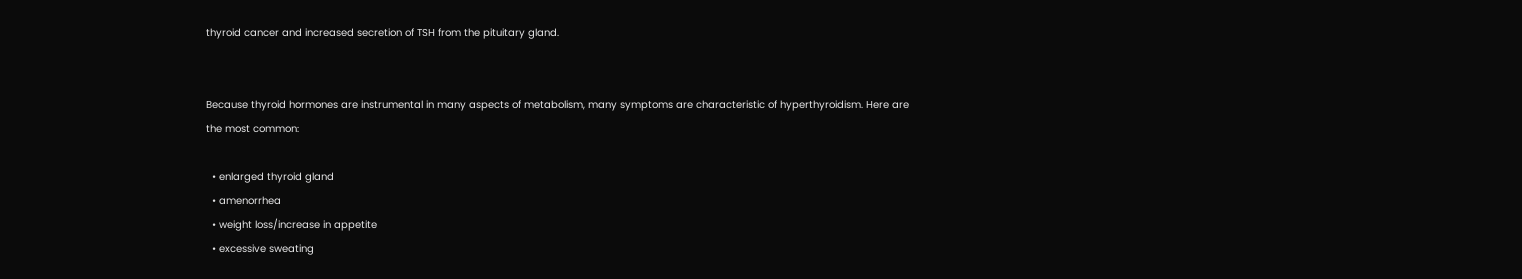thyroid cancer and increased secretion of TSH from the pituitary gland.


Because thyroid hormones are instrumental in many aspects of metabolism, many symptoms are characteristic of hyperthyroidism. Here are the most common:

  • enlarged thyroid gland
  • amenorrhea
  • weight loss/increase in appetite
  • excessive sweating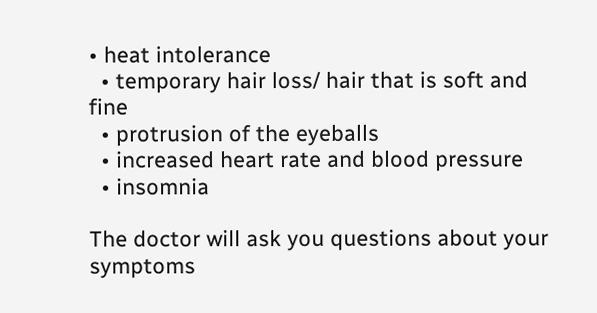• heat intolerance
  • temporary hair loss/ hair that is soft and fine
  • protrusion of the eyeballs
  • increased heart rate and blood pressure
  • insomnia

The doctor will ask you questions about your symptoms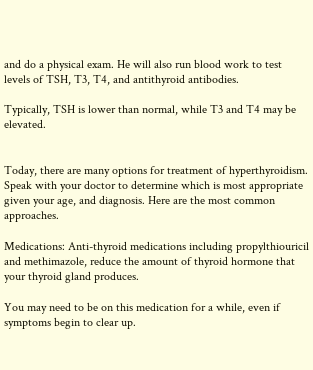and do a physical exam. He will also run blood work to test levels of TSH, T3, T4, and antithyroid antibodies.

Typically, TSH is lower than normal, while T3 and T4 may be elevated.


Today, there are many options for treatment of hyperthyroidism. Speak with your doctor to determine which is most appropriate given your age, and diagnosis. Here are the most common approaches.

Medications: Anti-thyroid medications including propylthiouricil and methimazole, reduce the amount of thyroid hormone that your thyroid gland produces.

You may need to be on this medication for a while, even if symptoms begin to clear up.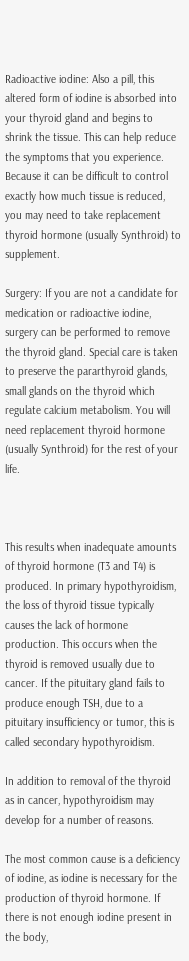Radioactive iodine: Also a pill, this altered form of iodine is absorbed into your thyroid gland and begins to shrink the tissue. This can help reduce the symptoms that you experience. Because it can be difficult to control exactly how much tissue is reduced, you may need to take replacement thyroid hormone (usually Synthroid) to supplement.

Surgery: If you are not a candidate for medication or radioactive iodine, surgery can be performed to remove the thyroid gland. Special care is taken to preserve the pararthyroid glands, small glands on the thyroid which regulate calcium metabolism. You will need replacement thyroid hormone (usually Synthroid) for the rest of your life.



This results when inadequate amounts of thyroid hormone (T3 and T4) is produced. In primary hypothyroidism, the loss of thyroid tissue typically causes the lack of hormone production. This occurs when the thyroid is removed usually due to cancer. If the pituitary gland fails to produce enough TSH, due to a pituitary insufficiency or tumor, this is called secondary hypothyroidism.

In addition to removal of the thyroid as in cancer, hypothyroidism may develop for a number of reasons.

The most common cause is a deficiency of iodine, as iodine is necessary for the production of thyroid hormone. If there is not enough iodine present in the body,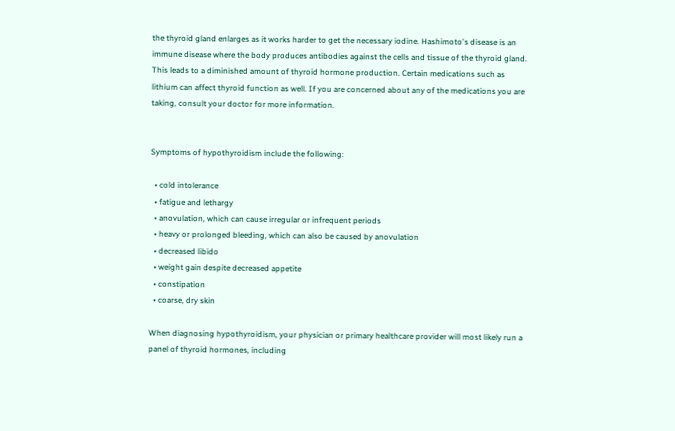the thyroid gland enlarges as it works harder to get the necessary iodine. Hashimoto's disease is an immune disease where the body produces antibodies against the cells and tissue of the thyroid gland. This leads to a diminished amount of thyroid hormone production. Certain medications such as lithium can affect thyroid function as well. If you are concerned about any of the medications you are taking, consult your doctor for more information.


Symptoms of hypothyroidism include the following:

  • cold intolerance
  • fatigue and lethargy
  • anovulation, which can cause irregular or infrequent periods
  • heavy or prolonged bleeding, which can also be caused by anovulation
  • decreased libido
  • weight gain despite decreased appetite
  • constipation
  • coarse, dry skin

When diagnosing hypothyroidism, your physician or primary healthcare provider will most likely run a panel of thyroid hormones, including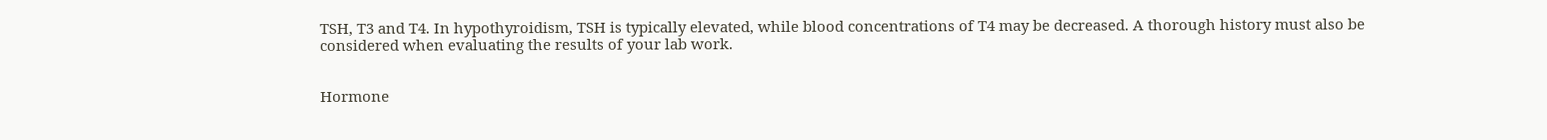TSH, T3 and T4. In hypothyroidism, TSH is typically elevated, while blood concentrations of T4 may be decreased. A thorough history must also be considered when evaluating the results of your lab work.


Hormone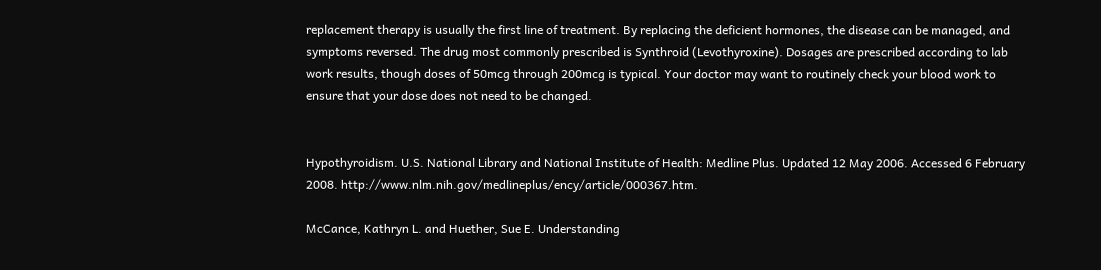replacement therapy is usually the first line of treatment. By replacing the deficient hormones, the disease can be managed, and symptoms reversed. The drug most commonly prescribed is Synthroid (Levothyroxine). Dosages are prescribed according to lab work results, though doses of 50mcg through 200mcg is typical. Your doctor may want to routinely check your blood work to ensure that your dose does not need to be changed.


Hypothyroidism. U.S. National Library and National Institute of Health: Medline Plus. Updated 12 May 2006. Accessed 6 February 2008. http://www.nlm.nih.gov/medlineplus/ency/article/000367.htm.

McCance, Kathryn L. and Huether, Sue E. Understanding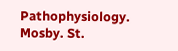Pathophysiology. Mosby. St.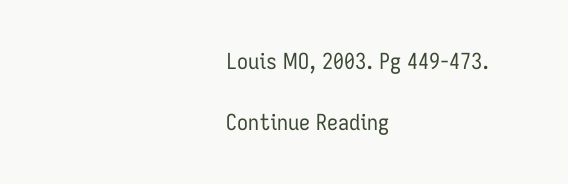Louis MO, 2003. Pg 449-473.

Continue Reading